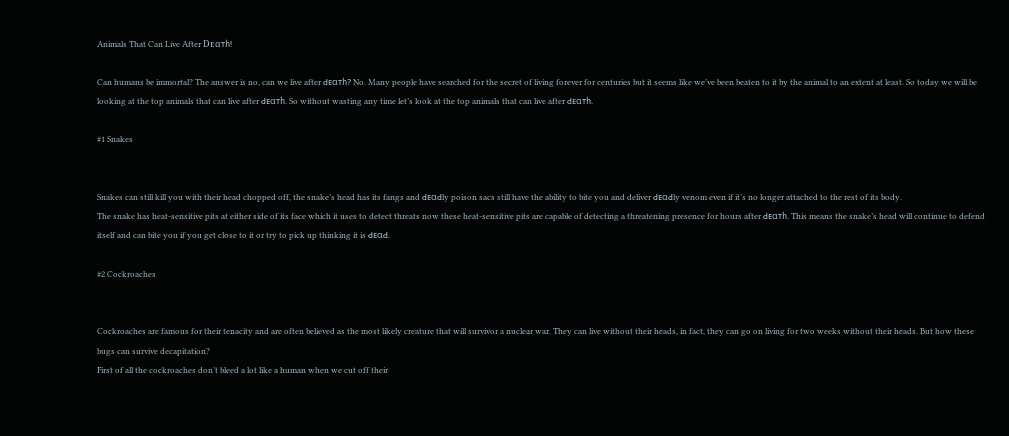Animals That Can Live After Dᴇɑтһ!

Can humans be immortal? The answer is no, can we live after Ԁᴇɑтһ? No. Many people have searched for the secret of living forever for centuries but it seems like we’ve been beaten to it by the animal to an extent at least. So today we will be looking at the top animals that can live after Ԁᴇɑтһ. So without wasting any time let’s look at the top animals that can live after Ԁᴇɑтһ.

#1 Snakes


Snakes can still kill you with their head chopped off, the snake’s head has its fangs and ԀᴇɑԀly poison sacs still have the ability to bite you and deliver ԀᴇɑԀly venom even if it’s no longer attached to the rest of its body.
The snake has heat-sensitive pits at either side of its face which it uses to detect threats now these heat-sensitive pits are capable of detecting a threatening presence for hours after Ԁᴇɑтһ. This means the snake’s head will continue to defend itself and can bite you if you get close to it or try to pick up thinking it is ԀᴇɑԀ.

#2 Cockroaches


Cockroaches are famous for their tenacity and are often believed as the most likely creature that will survivor a nuclear war. They can live without their heads, in fact, they can go on living for two weeks without their heads. But how these bugs can survive decapitation?
First of all the cockroaches don’t bleed a lot like a human when we cut off their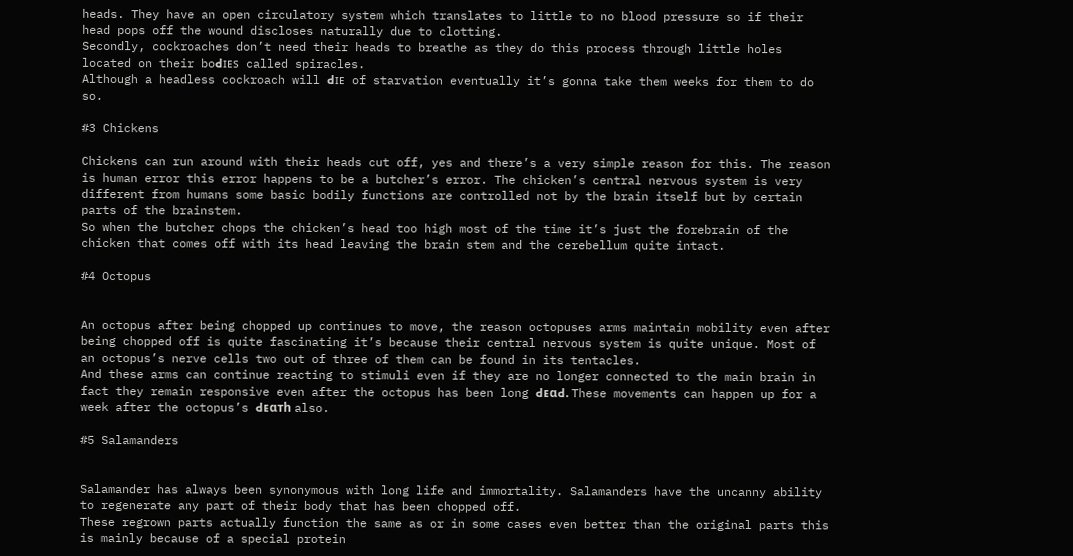heads. They have an open circulatory system which translates to little to no blood pressure so if their head pops off the wound discloses naturally due to clotting.
Secondly, cockroaches don’t need their heads to breathe as they do this process through little holes located on their boԀɪᴇs called spiracles.
Although a headless cockroach will Ԁɪᴇ of starvation eventually it’s gonna take them weeks for them to do so.

#3 Chickens

Chickens can run around with their heads cut off, yes and there’s a very simple reason for this. The reason is human error this error happens to be a butcher’s error. The chicken’s central nervous system is very different from humans some basic bodily functions are controlled not by the brain itself but by certain parts of the brainstem.
So when the butcher chops the chicken’s head too high most of the time it’s just the forebrain of the chicken that comes off with its head leaving the brain stem and the cerebellum quite intact.

#4 Octopus


An octopus after being chopped up continues to move, the reason octopuses arms maintain mobility even after being chopped off is quite fascinating it’s because their central nervous system is quite unique. Most of an octopus’s nerve cells two out of three of them can be found in its tentacles.
And these arms can continue reacting to stimuli even if they are no longer connected to the main brain in fact they remain responsive even after the octopus has been long ԀᴇɑԀ. These movements can happen up for a week after the octopus’s Ԁᴇɑтһ also.

#5 Salamanders


Salamander has always been synonymous with long life and immortality. Salamanders have the uncanny ability to regenerate any part of their body that has been chopped off.
These regrown parts actually function the same as or in some cases even better than the original parts this is mainly because of a special protein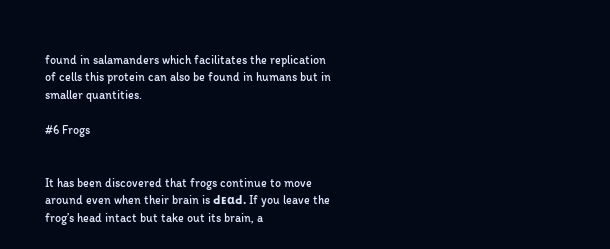found in salamanders which facilitates the replication of cells this protein can also be found in humans but in smaller quantities.

#6 Frogs


It has been discovered that frogs continue to move around even when their brain is ԀᴇɑԀ. If you leave the frog’s head intact but take out its brain, a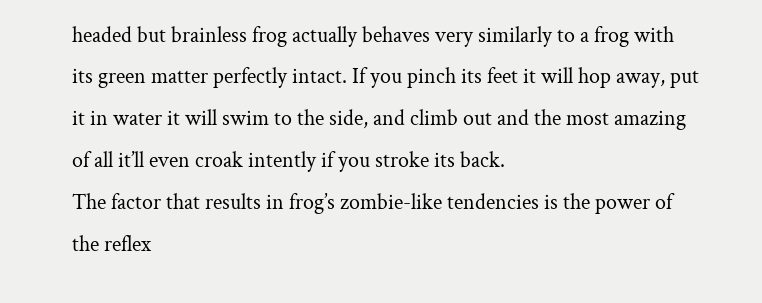headed but brainless frog actually behaves very similarly to a frog with its green matter perfectly intact. If you pinch its feet it will hop away, put it in water it will swim to the side, and climb out and the most amazing of all it’ll even croak intently if you stroke its back.
The factor that results in frog’s zombie-like tendencies is the power of the reflex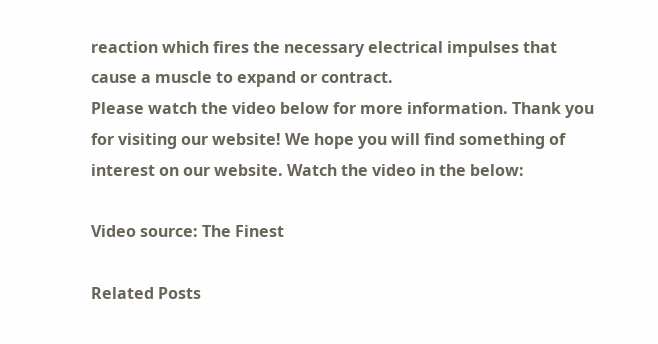reaction which fires the necessary electrical impulses that cause a muscle to expand or contract.
Please watch the video below for more information. Thank you for visiting our website! We hope you will find something of interest on our website. Watch the video in the below:

Video source: The Finest

Related Posts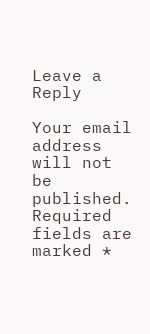Leave a Reply

Your email address will not be published. Required fields are marked *